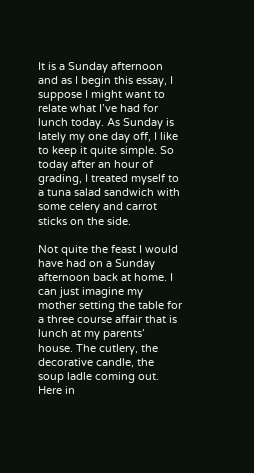It is a Sunday afternoon and as I begin this essay, I suppose I might want to relate what I’ve had for lunch today. As Sunday is lately my one day off, I like to keep it quite simple. So today after an hour of grading, I treated myself to a tuna salad sandwich with some celery and carrot sticks on the side.

Not quite the feast I would have had on a Sunday afternoon back at home. I can just imagine my mother setting the table for a three course affair that is lunch at my parents’ house. The cutlery, the decorative candle, the soup ladle coming out. Here in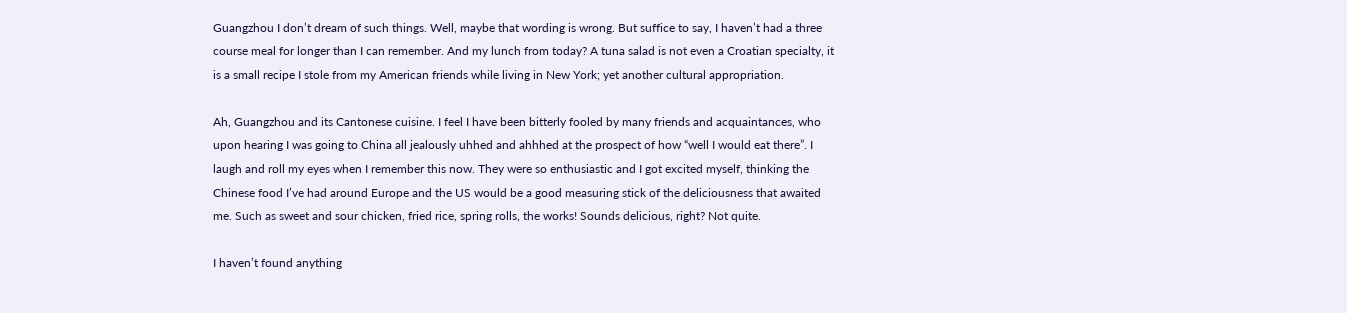Guangzhou I don’t dream of such things. Well, maybe that wording is wrong. But suffice to say, I haven’t had a three course meal for longer than I can remember. And my lunch from today? A tuna salad is not even a Croatian specialty, it is a small recipe I stole from my American friends while living in New York; yet another cultural appropriation.

Ah, Guangzhou and its Cantonese cuisine. I feel I have been bitterly fooled by many friends and acquaintances, who upon hearing I was going to China all jealously uhhed and ahhhed at the prospect of how “well I would eat there”. I laugh and roll my eyes when I remember this now. They were so enthusiastic and I got excited myself, thinking the Chinese food I’ve had around Europe and the US would be a good measuring stick of the deliciousness that awaited me. Such as sweet and sour chicken, fried rice, spring rolls, the works! Sounds delicious, right? Not quite.

I haven’t found anything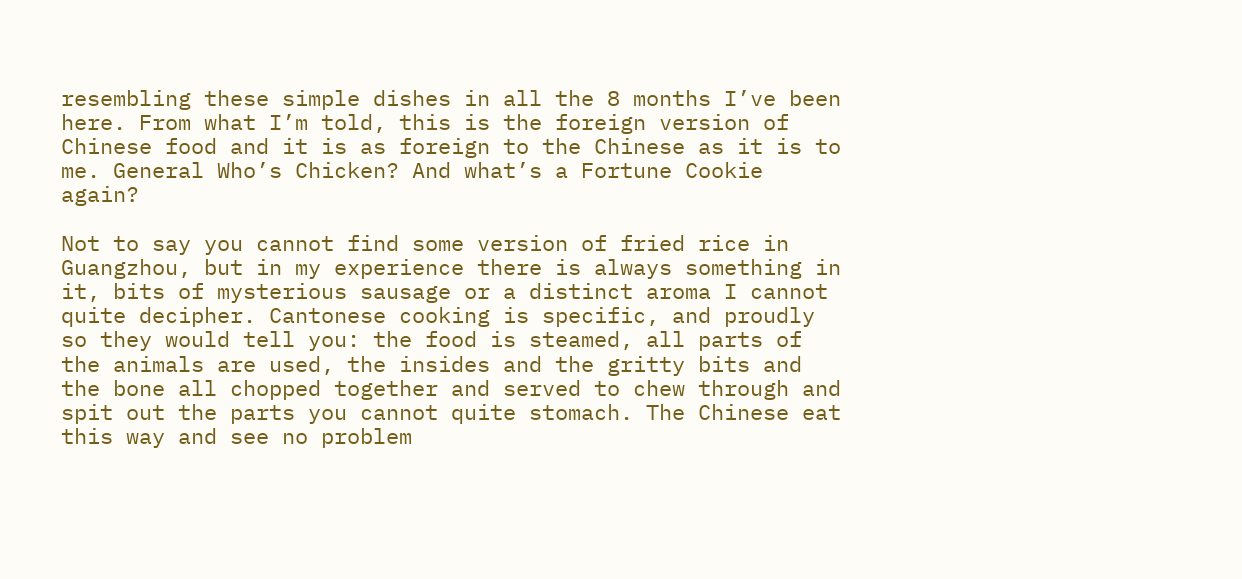resembling these simple dishes in all the 8 months I’ve been here. From what I’m told, this is the foreign version of Chinese food and it is as foreign to the Chinese as it is to me. General Who’s Chicken? And what’s a Fortune Cookie again?

Not to say you cannot find some version of fried rice in Guangzhou, but in my experience there is always something in it, bits of mysterious sausage or a distinct aroma I cannot quite decipher. Cantonese cooking is specific, and proudly so they would tell you: the food is steamed, all parts of the animals are used, the insides and the gritty bits and the bone all chopped together and served to chew through and spit out the parts you cannot quite stomach. The Chinese eat this way and see no problem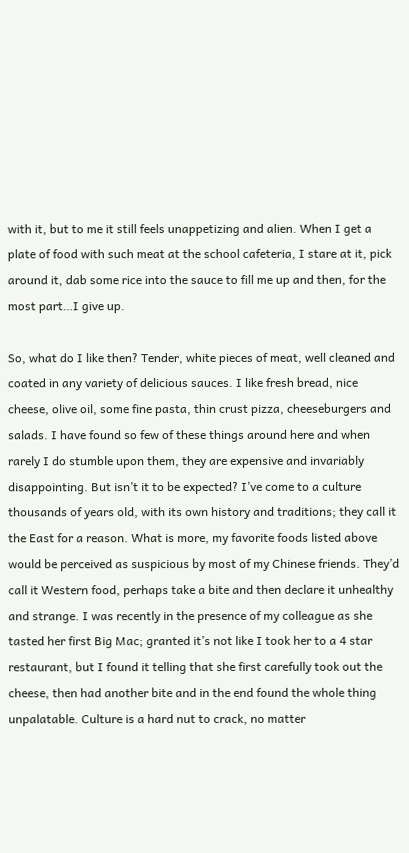with it, but to me it still feels unappetizing and alien. When I get a plate of food with such meat at the school cafeteria, I stare at it, pick around it, dab some rice into the sauce to fill me up and then, for the most part…I give up.

So, what do I like then? Tender, white pieces of meat, well cleaned and coated in any variety of delicious sauces. I like fresh bread, nice cheese, olive oil, some fine pasta, thin crust pizza, cheeseburgers and salads. I have found so few of these things around here and when rarely I do stumble upon them, they are expensive and invariably disappointing. But isn’t it to be expected? I’ve come to a culture thousands of years old, with its own history and traditions; they call it the East for a reason. What is more, my favorite foods listed above would be perceived as suspicious by most of my Chinese friends. They’d call it Western food, perhaps take a bite and then declare it unhealthy and strange. I was recently in the presence of my colleague as she tasted her first Big Mac; granted it’s not like I took her to a 4 star restaurant, but I found it telling that she first carefully took out the cheese, then had another bite and in the end found the whole thing unpalatable. Culture is a hard nut to crack, no matter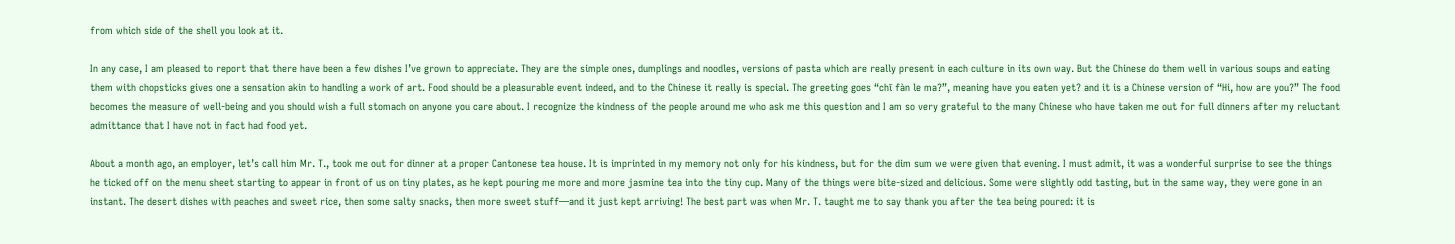from which side of the shell you look at it.

In any case, I am pleased to report that there have been a few dishes I’ve grown to appreciate. They are the simple ones, dumplings and noodles, versions of pasta which are really present in each culture in its own way. But the Chinese do them well in various soups and eating them with chopsticks gives one a sensation akin to handling a work of art. Food should be a pleasurable event indeed, and to the Chinese it really is special. The greeting goes “chī fàn le ma?”, meaning have you eaten yet? and it is a Chinese version of “Hi, how are you?” The food becomes the measure of well-being and you should wish a full stomach on anyone you care about. I recognize the kindness of the people around me who ask me this question and I am so very grateful to the many Chinese who have taken me out for full dinners after my reluctant admittance that I have not in fact had food yet.

About a month ago, an employer, let’s call him Mr. T., took me out for dinner at a proper Cantonese tea house. It is imprinted in my memory not only for his kindness, but for the dim sum we were given that evening. I must admit, it was a wonderful surprise to see the things he ticked off on the menu sheet starting to appear in front of us on tiny plates, as he kept pouring me more and more jasmine tea into the tiny cup. Many of the things were bite-sized and delicious. Some were slightly odd tasting, but in the same way, they were gone in an instant. The desert dishes with peaches and sweet rice, then some salty snacks, then more sweet stuff—and it just kept arriving! The best part was when Mr. T. taught me to say thank you after the tea being poured: it is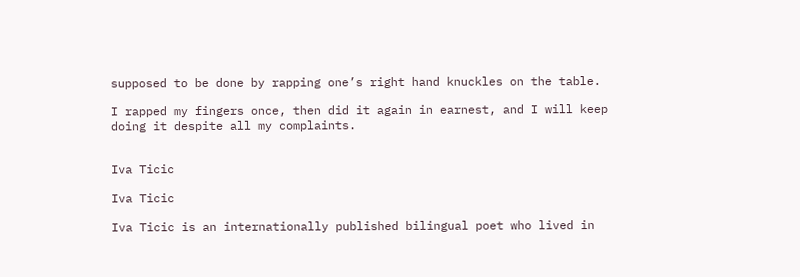supposed to be done by rapping one’s right hand knuckles on the table.

I rapped my fingers once, then did it again in earnest, and I will keep doing it despite all my complaints.


Iva Ticic

Iva Ticic

Iva Ticic is an internationally published bilingual poet who lived in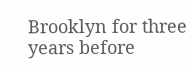Brooklyn for three years before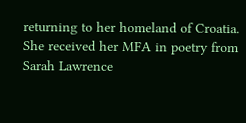returning to her homeland of Croatia. She received her MFA in poetry from Sarah Lawrence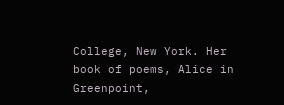College, New York. Her book of poems, Alice in Greenpoint,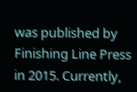was published by Finishing Line Press in 2015. Currently,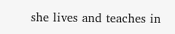she lives and teaches in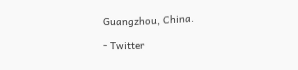Guangzhou, China.

- Twitter